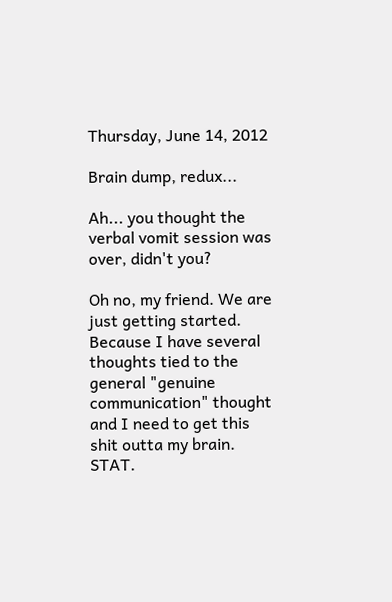Thursday, June 14, 2012

Brain dump, redux...

Ah... you thought the verbal vomit session was over, didn't you?

Oh no, my friend. We are just getting started. Because I have several thoughts tied to the general "genuine communication" thought and I need to get this shit outta my brain. STAT.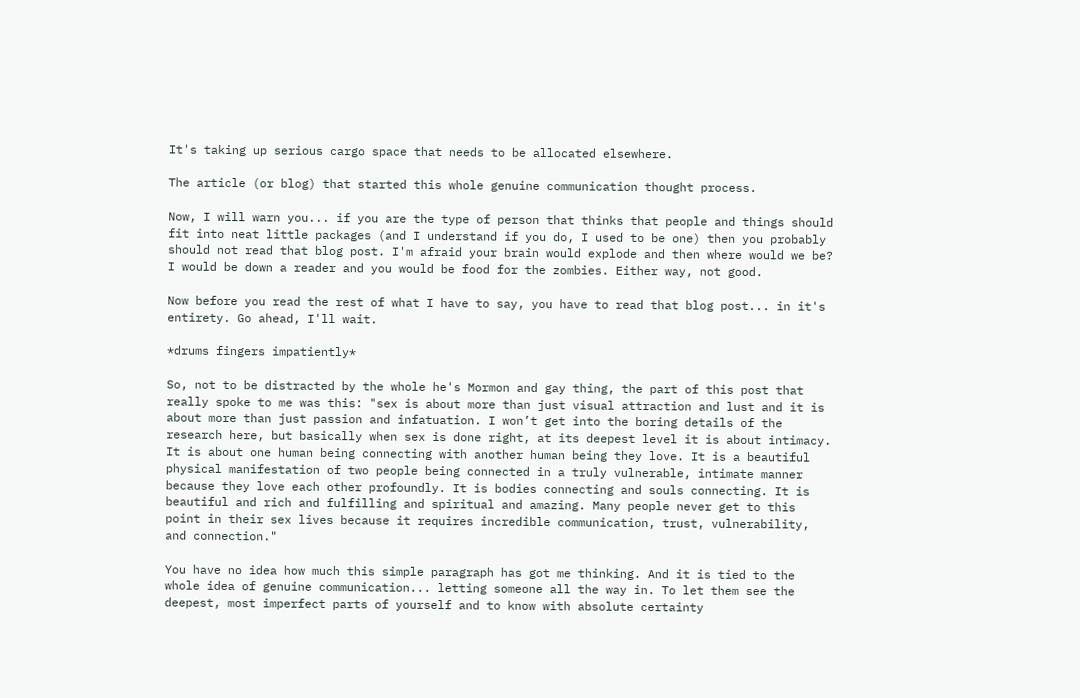It's taking up serious cargo space that needs to be allocated elsewhere.

The article (or blog) that started this whole genuine communication thought process.

Now, I will warn you... if you are the type of person that thinks that people and things should fit into neat little packages (and I understand if you do, I used to be one) then you probably should not read that blog post. I'm afraid your brain would explode and then where would we be? I would be down a reader and you would be food for the zombies. Either way, not good.

Now before you read the rest of what I have to say, you have to read that blog post... in it's entirety. Go ahead, I'll wait.

*drums fingers impatiently*

So, not to be distracted by the whole he's Mormon and gay thing, the part of this post that really spoke to me was this: "sex is about more than just visual attraction and lust and it is about more than just passion and infatuation. I won’t get into the boring details of the research here, but basically when sex is done right, at its deepest level it is about intimacy. It is about one human being connecting with another human being they love. It is a beautiful physical manifestation of two people being connected in a truly vulnerable, intimate manner because they love each other profoundly. It is bodies connecting and souls connecting. It is beautiful and rich and fulfilling and spiritual and amazing. Many people never get to this point in their sex lives because it requires incredible communication, trust, vulnerability, and connection."

You have no idea how much this simple paragraph has got me thinking. And it is tied to the whole idea of genuine communication... letting someone all the way in. To let them see the deepest, most imperfect parts of yourself and to know with absolute certainty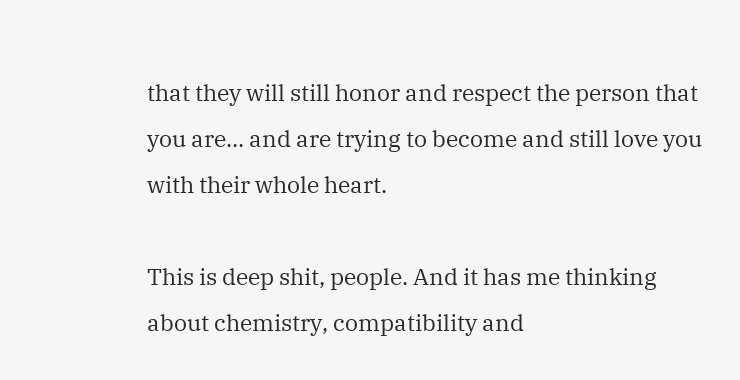that they will still honor and respect the person that you are... and are trying to become and still love you with their whole heart.

This is deep shit, people. And it has me thinking about chemistry, compatibility and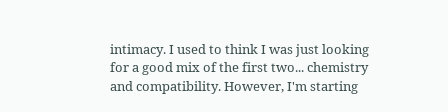intimacy. I used to think I was just looking for a good mix of the first two... chemistry and compatibility. However, I'm starting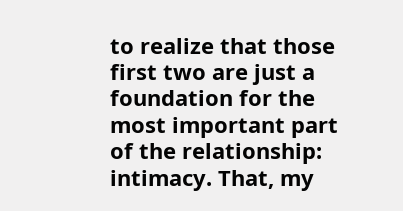to realize that those first two are just a foundation for the most important part of the relationship: intimacy. That, my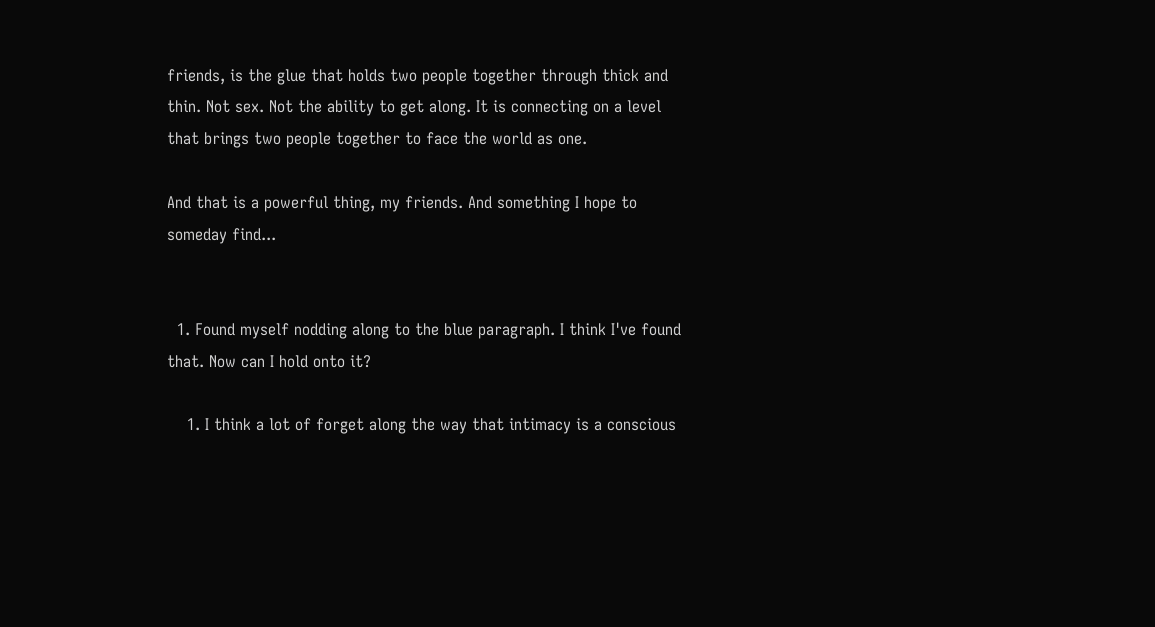friends, is the glue that holds two people together through thick and thin. Not sex. Not the ability to get along. It is connecting on a level that brings two people together to face the world as one.

And that is a powerful thing, my friends. And something I hope to someday find...


  1. Found myself nodding along to the blue paragraph. I think I've found that. Now can I hold onto it?

    1. I think a lot of forget along the way that intimacy is a conscious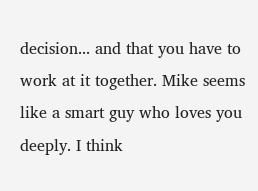decision... and that you have to work at it together. Mike seems like a smart guy who loves you deeply. I think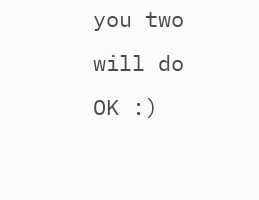you two will do OK :)